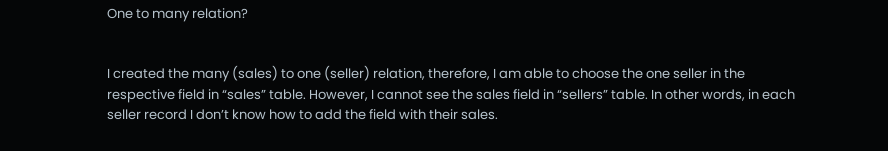One to many relation?


I created the many (sales) to one (seller) relation, therefore, I am able to choose the one seller in the respective field in “sales” table. However, I cannot see the sales field in “sellers” table. In other words, in each seller record I don’t know how to add the field with their sales.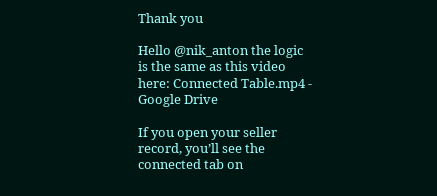Thank you

Hello @nik_anton the logic is the same as this video here: Connected Table.mp4 - Google Drive

If you open your seller record, you’ll see the connected tab on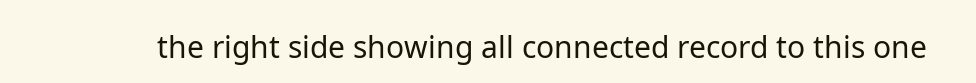the right side showing all connected record to this one